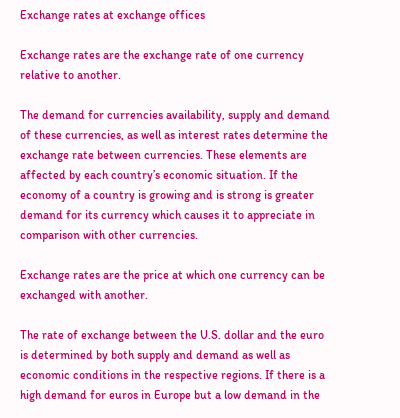Exchange rates at exchange offices

Exchange rates are the exchange rate of one currency relative to another.

The demand for currencies availability, supply and demand of these currencies, as well as interest rates determine the exchange rate between currencies. These elements are affected by each country’s economic situation. If the economy of a country is growing and is strong is greater demand for its currency which causes it to appreciate in comparison with other currencies.

Exchange rates are the price at which one currency can be exchanged with another.

The rate of exchange between the U.S. dollar and the euro is determined by both supply and demand as well as economic conditions in the respective regions. If there is a high demand for euros in Europe but a low demand in the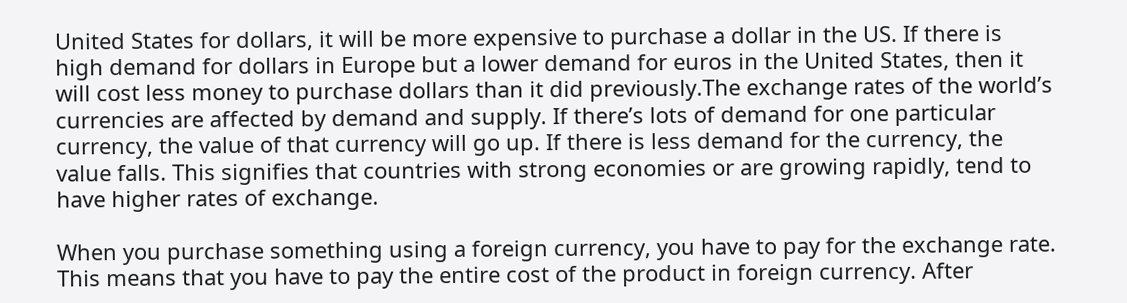United States for dollars, it will be more expensive to purchase a dollar in the US. If there is high demand for dollars in Europe but a lower demand for euros in the United States, then it will cost less money to purchase dollars than it did previously.The exchange rates of the world’s currencies are affected by demand and supply. If there’s lots of demand for one particular currency, the value of that currency will go up. If there is less demand for the currency, the value falls. This signifies that countries with strong economies or are growing rapidly, tend to have higher rates of exchange.

When you purchase something using a foreign currency, you have to pay for the exchange rate. This means that you have to pay the entire cost of the product in foreign currency. After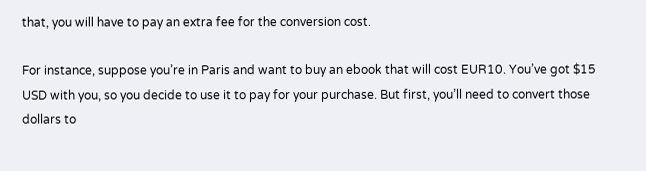that, you will have to pay an extra fee for the conversion cost.

For instance, suppose you’re in Paris and want to buy an ebook that will cost EUR10. You’ve got $15 USD with you, so you decide to use it to pay for your purchase. But first, you’ll need to convert those dollars to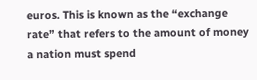euros. This is known as the “exchange rate” that refers to the amount of money a nation must spend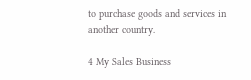to purchase goods and services in another country.

4 My Sales Business